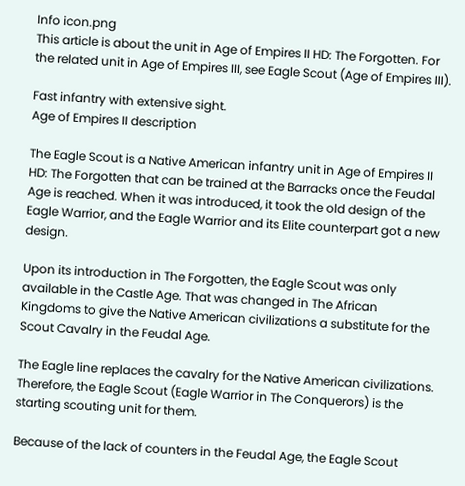Info icon.png
This article is about the unit in Age of Empires II HD: The Forgotten. For the related unit in Age of Empires III, see Eagle Scout (Age of Empires III).

Fast infantry with extensive sight.
Age of Empires II description

The Eagle Scout is a Native American infantry unit in Age of Empires II HD: The Forgotten that can be trained at the Barracks once the Feudal Age is reached. When it was introduced, it took the old design of the Eagle Warrior, and the Eagle Warrior and its Elite counterpart got a new design.

Upon its introduction in The Forgotten, the Eagle Scout was only available in the Castle Age. That was changed in The African Kingdoms to give the Native American civilizations a substitute for the Scout Cavalry in the Feudal Age.

The Eagle line replaces the cavalry for the Native American civilizations. Therefore, the Eagle Scout (Eagle Warrior in The Conquerors) is the starting scouting unit for them.

Because of the lack of counters in the Feudal Age, the Eagle Scout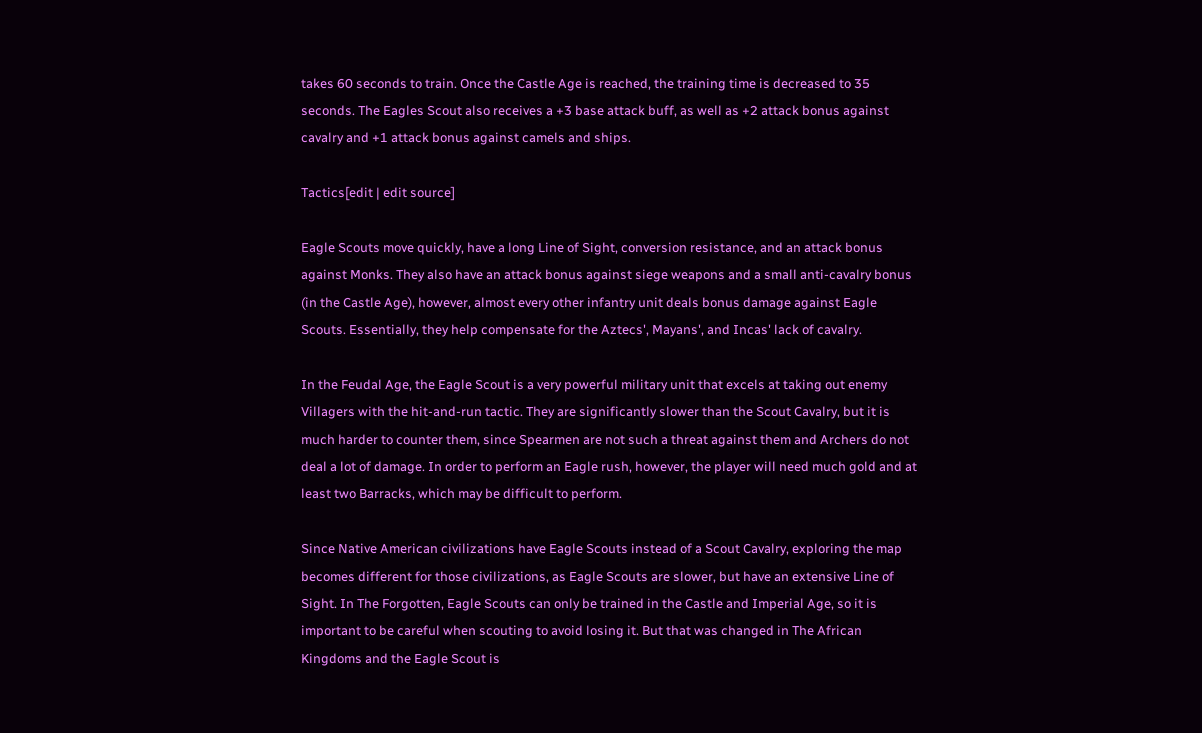takes 60 seconds to train. Once the Castle Age is reached, the training time is decreased to 35 seconds. The Eagles Scout also receives a +3 base attack buff, as well as +2 attack bonus against cavalry and +1 attack bonus against camels and ships.

Tactics[edit | edit source]

Eagle Scouts move quickly, have a long Line of Sight, conversion resistance, and an attack bonus against Monks. They also have an attack bonus against siege weapons and a small anti-cavalry bonus (in the Castle Age), however, almost every other infantry unit deals bonus damage against Eagle Scouts. Essentially, they help compensate for the Aztecs', Mayans', and Incas' lack of cavalry.

In the Feudal Age, the Eagle Scout is a very powerful military unit that excels at taking out enemy Villagers with the hit-and-run tactic. They are significantly slower than the Scout Cavalry, but it is much harder to counter them, since Spearmen are not such a threat against them and Archers do not deal a lot of damage. In order to perform an Eagle rush, however, the player will need much gold and at least two Barracks, which may be difficult to perform.

Since Native American civilizations have Eagle Scouts instead of a Scout Cavalry, exploring the map becomes different for those civilizations, as Eagle Scouts are slower, but have an extensive Line of Sight. In The Forgotten, Eagle Scouts can only be trained in the Castle and Imperial Age, so it is important to be careful when scouting to avoid losing it. But that was changed in The African Kingdoms and the Eagle Scout is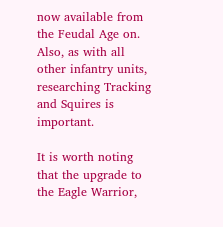now available from the Feudal Age on. Also, as with all other infantry units, researching Tracking and Squires is important.

It is worth noting that the upgrade to the Eagle Warrior,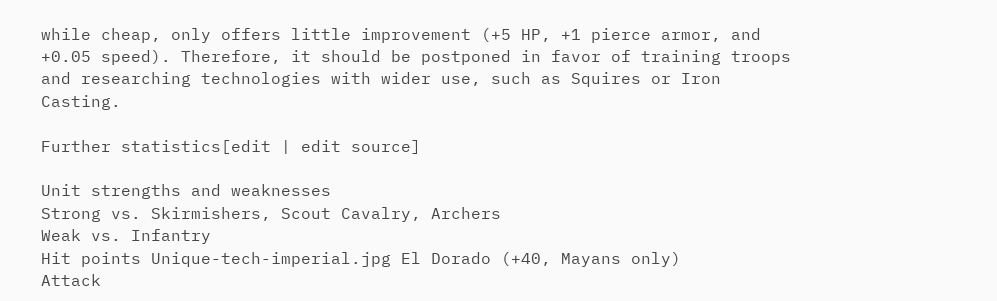while cheap, only offers little improvement (+5 HP, +1 pierce armor, and +0.05 speed). Therefore, it should be postponed in favor of training troops and researching technologies with wider use, such as Squires or Iron Casting.

Further statistics[edit | edit source]

Unit strengths and weaknesses
Strong vs. Skirmishers, Scout Cavalry, Archers
Weak vs. Infantry
Hit points Unique-tech-imperial.jpg El Dorado (+40, Mayans only)
Attack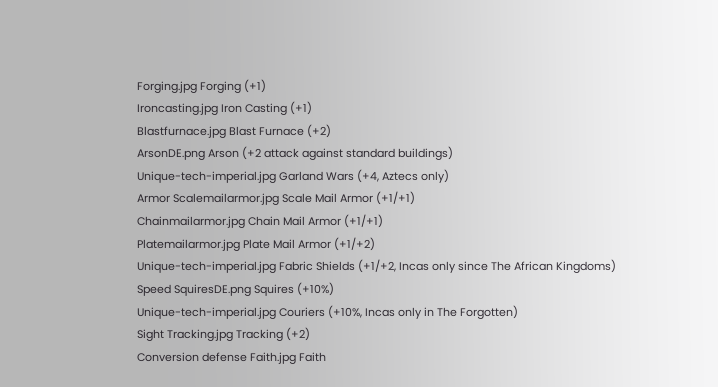Forging.jpg Forging (+1)
Ironcasting.jpg Iron Casting (+1)
Blastfurnace.jpg Blast Furnace (+2)
ArsonDE.png Arson (+2 attack against standard buildings)
Unique-tech-imperial.jpg Garland Wars (+4, Aztecs only)
Armor Scalemailarmor.jpg Scale Mail Armor (+1/+1)
Chainmailarmor.jpg Chain Mail Armor (+1/+1)
Platemailarmor.jpg Plate Mail Armor (+1/+2)
Unique-tech-imperial.jpg Fabric Shields (+1/+2, Incas only since The African Kingdoms)
Speed SquiresDE.png Squires (+10%)
Unique-tech-imperial.jpg Couriers (+10%, Incas only in The Forgotten)
Sight Tracking.jpg Tracking (+2)
Conversion defense Faith.jpg Faith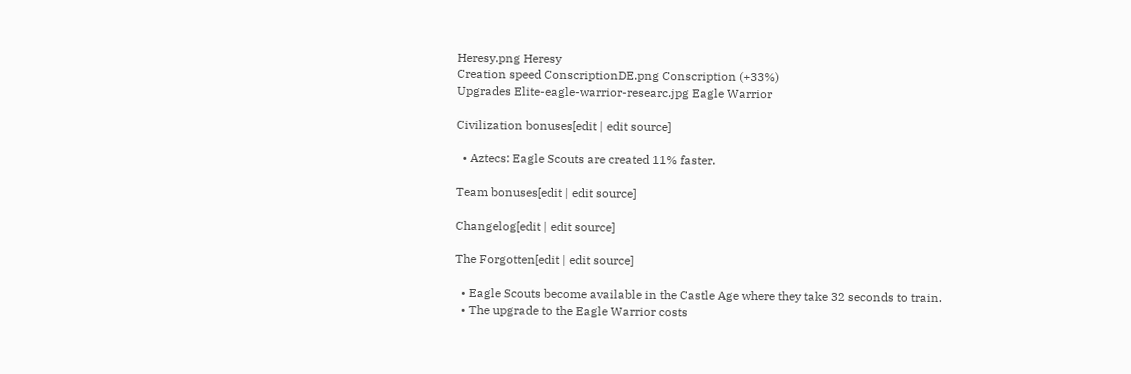Heresy.png Heresy
Creation speed ConscriptionDE.png Conscription (+33%)
Upgrades Elite-eagle-warrior-researc.jpg Eagle Warrior

Civilization bonuses[edit | edit source]

  • Aztecs: Eagle Scouts are created 11% faster.

Team bonuses[edit | edit source]

Changelog[edit | edit source]

The Forgotten[edit | edit source]

  • Eagle Scouts become available in the Castle Age where they take 32 seconds to train.
  • The upgrade to the Eagle Warrior costs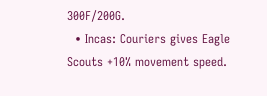300F/200G.
  • Incas: Couriers gives Eagle Scouts +10% movement speed.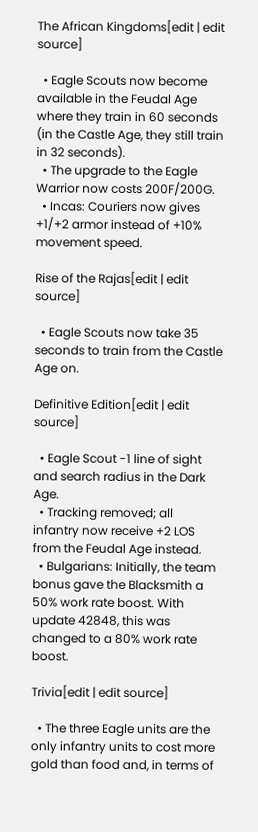The African Kingdoms[edit | edit source]

  • Eagle Scouts now become available in the Feudal Age where they train in 60 seconds (in the Castle Age, they still train in 32 seconds).
  • The upgrade to the Eagle Warrior now costs 200F/200G.
  • Incas: Couriers now gives +1/+2 armor instead of +10% movement speed.

Rise of the Rajas[edit | edit source]

  • Eagle Scouts now take 35 seconds to train from the Castle Age on.

Definitive Edition[edit | edit source]

  • Eagle Scout -1 line of sight and search radius in the Dark Age.
  • Tracking removed; all infantry now receive +2 LOS from the Feudal Age instead.
  • Bulgarians: Initially, the team bonus gave the Blacksmith a 50% work rate boost. With update 42848, this was changed to a 80% work rate boost.

Trivia[edit | edit source]

  • The three Eagle units are the only infantry units to cost more gold than food and, in terms of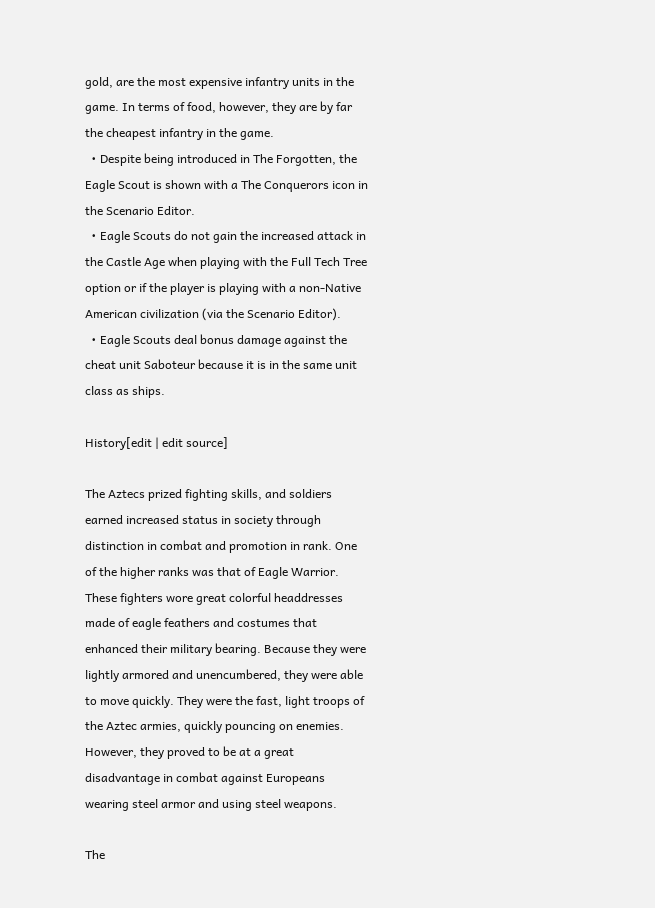gold, are the most expensive infantry units in the game. In terms of food, however, they are by far the cheapest infantry in the game.
  • Despite being introduced in The Forgotten, the Eagle Scout is shown with a The Conquerors icon in the Scenario Editor.
  • Eagle Scouts do not gain the increased attack in the Castle Age when playing with the Full Tech Tree option or if the player is playing with a non-Native American civilization (via the Scenario Editor).
  • Eagle Scouts deal bonus damage against the cheat unit Saboteur because it is in the same unit class as ships.

History[edit | edit source]

The Aztecs prized fighting skills, and soldiers earned increased status in society through distinction in combat and promotion in rank. One of the higher ranks was that of Eagle Warrior. These fighters wore great colorful headdresses made of eagle feathers and costumes that enhanced their military bearing. Because they were lightly armored and unencumbered, they were able to move quickly. They were the fast, light troops of the Aztec armies, quickly pouncing on enemies. However, they proved to be at a great disadvantage in combat against Europeans wearing steel armor and using steel weapons.

The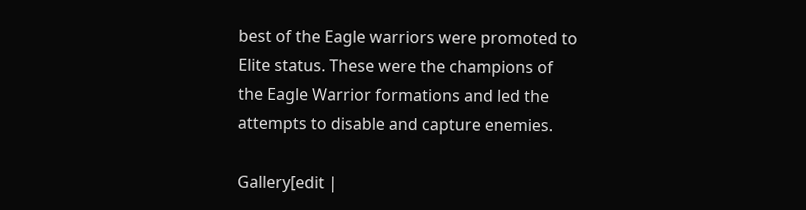best of the Eagle warriors were promoted to Elite status. These were the champions of the Eagle Warrior formations and led the attempts to disable and capture enemies.

Gallery[edit |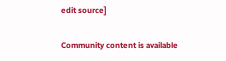edit source]

Community content is available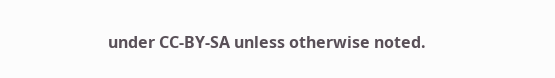under CC-BY-SA unless otherwise noted.